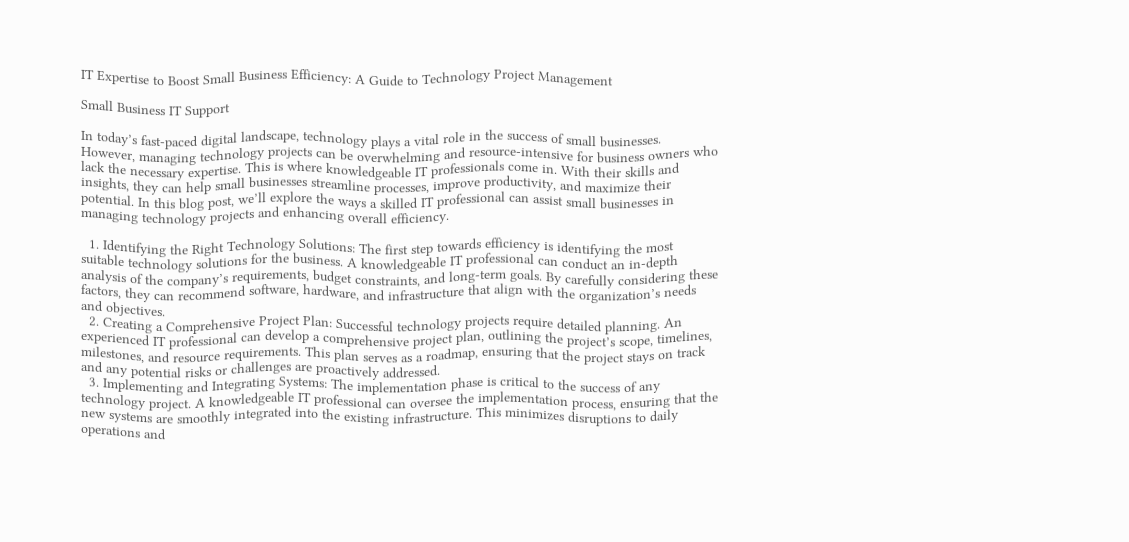IT Expertise to Boost Small Business Efficiency: A Guide to Technology Project Management

Small Business IT Support

In today’s fast-paced digital landscape, technology plays a vital role in the success of small businesses. However, managing technology projects can be overwhelming and resource-intensive for business owners who lack the necessary expertise. This is where knowledgeable IT professionals come in. With their skills and insights, they can help small businesses streamline processes, improve productivity, and maximize their potential. In this blog post, we’ll explore the ways a skilled IT professional can assist small businesses in managing technology projects and enhancing overall efficiency.

  1. Identifying the Right Technology Solutions: The first step towards efficiency is identifying the most suitable technology solutions for the business. A knowledgeable IT professional can conduct an in-depth analysis of the company’s requirements, budget constraints, and long-term goals. By carefully considering these factors, they can recommend software, hardware, and infrastructure that align with the organization’s needs and objectives.
  2. Creating a Comprehensive Project Plan: Successful technology projects require detailed planning. An experienced IT professional can develop a comprehensive project plan, outlining the project’s scope, timelines, milestones, and resource requirements. This plan serves as a roadmap, ensuring that the project stays on track and any potential risks or challenges are proactively addressed.
  3. Implementing and Integrating Systems: The implementation phase is critical to the success of any technology project. A knowledgeable IT professional can oversee the implementation process, ensuring that the new systems are smoothly integrated into the existing infrastructure. This minimizes disruptions to daily operations and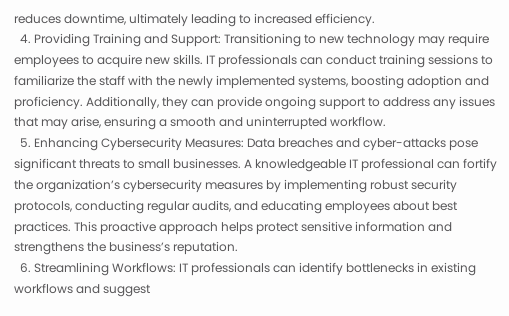reduces downtime, ultimately leading to increased efficiency.
  4. Providing Training and Support: Transitioning to new technology may require employees to acquire new skills. IT professionals can conduct training sessions to familiarize the staff with the newly implemented systems, boosting adoption and proficiency. Additionally, they can provide ongoing support to address any issues that may arise, ensuring a smooth and uninterrupted workflow.
  5. Enhancing Cybersecurity Measures: Data breaches and cyber-attacks pose significant threats to small businesses. A knowledgeable IT professional can fortify the organization’s cybersecurity measures by implementing robust security protocols, conducting regular audits, and educating employees about best practices. This proactive approach helps protect sensitive information and strengthens the business’s reputation.
  6. Streamlining Workflows: IT professionals can identify bottlenecks in existing workflows and suggest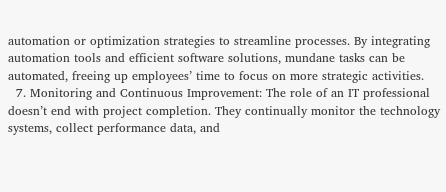automation or optimization strategies to streamline processes. By integrating automation tools and efficient software solutions, mundane tasks can be automated, freeing up employees’ time to focus on more strategic activities.
  7. Monitoring and Continuous Improvement: The role of an IT professional doesn’t end with project completion. They continually monitor the technology systems, collect performance data, and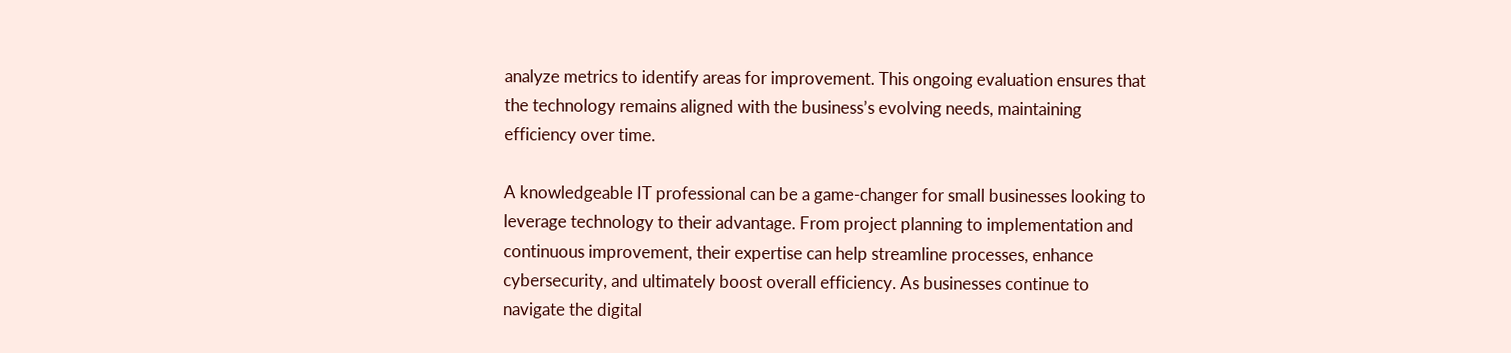analyze metrics to identify areas for improvement. This ongoing evaluation ensures that the technology remains aligned with the business’s evolving needs, maintaining efficiency over time.

A knowledgeable IT professional can be a game-changer for small businesses looking to leverage technology to their advantage. From project planning to implementation and continuous improvement, their expertise can help streamline processes, enhance cybersecurity, and ultimately boost overall efficiency. As businesses continue to navigate the digital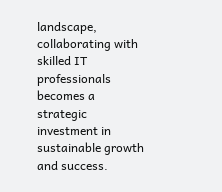landscape, collaborating with skilled IT professionals becomes a strategic investment in sustainable growth and success.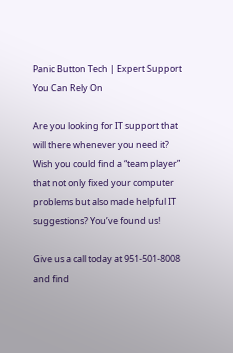Panic Button Tech | Expert Support You Can Rely On

Are you looking for IT support that will there whenever you need it? Wish you could find a “team player” that not only fixed your computer problems but also made helpful IT suggestions? You’ve found us!

Give us a call today at 951-501-8008 and find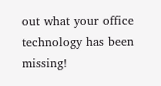out what your office technology has been missing!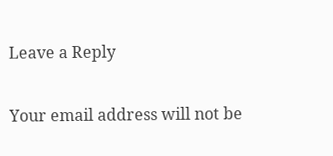Leave a Reply

Your email address will not be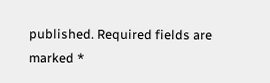published. Required fields are marked *